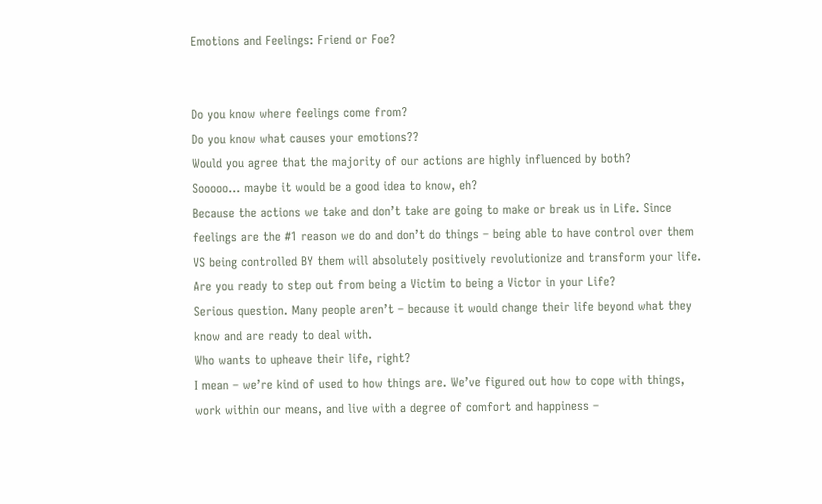Emotions and Feelings: Friend or Foe?


Do you know where feelings come from?
Do you know what causes your emotions??
Would you agree that the majority of our actions are highly influenced by both?
Sooooo… maybe it would be a good idea to know, eh?
Because the actions we take and don’t take are going to make or break us in Life. Since feelings are the #1 reason we do and don’t do things – being able to have control over them VS being controlled BY them will absolutely positively revolutionize and transform your life.
Are you ready to step out from being a Victim to being a Victor in your Life?
Serious question. Many people aren’t – because it would change their life beyond what they know and are ready to deal with.
Who wants to upheave their life, right?
I mean – we’re kind of used to how things are. We’ve figured out how to cope with things, work within our means, and live with a degree of comfort and happiness –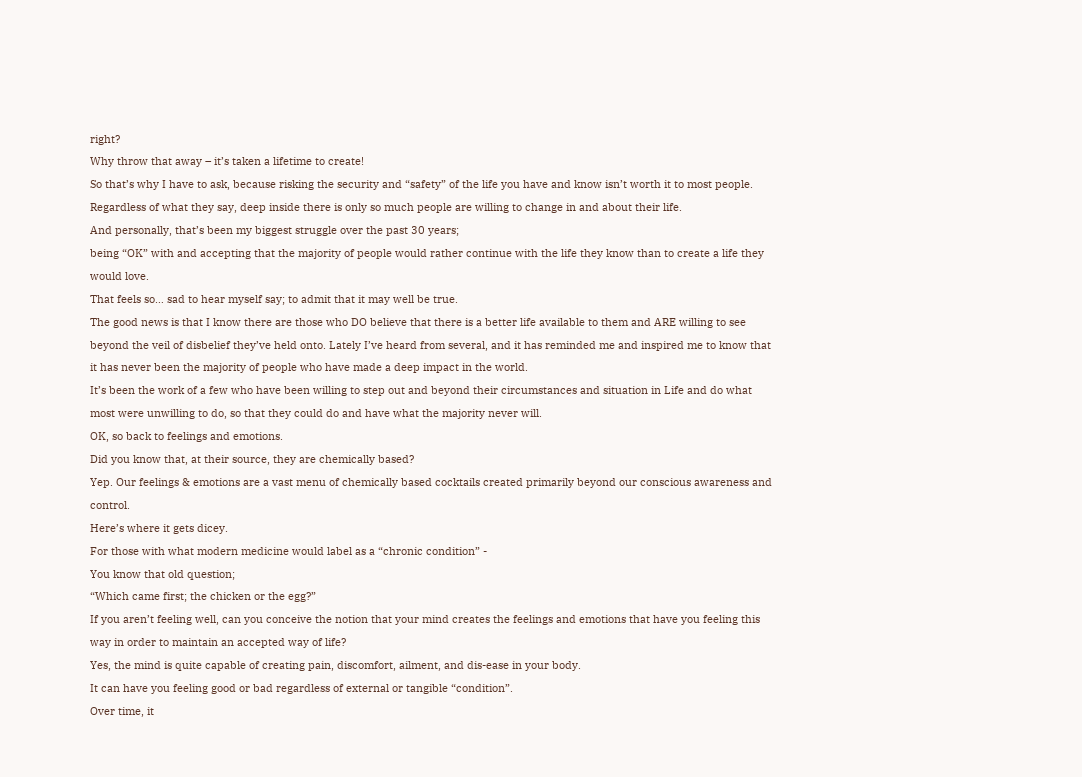right?
Why throw that away – it’s taken a lifetime to create!
So that’s why I have to ask, because risking the security and “safety” of the life you have and know isn’t worth it to most people. Regardless of what they say, deep inside there is only so much people are willing to change in and about their life.
And personally, that’s been my biggest struggle over the past 30 years;
being “OK” with and accepting that the majority of people would rather continue with the life they know than to create a life they would love.
That feels so… sad to hear myself say; to admit that it may well be true.
The good news is that I know there are those who DO believe that there is a better life available to them and ARE willing to see beyond the veil of disbelief they’ve held onto. Lately I’ve heard from several, and it has reminded me and inspired me to know that it has never been the majority of people who have made a deep impact in the world.
It’s been the work of a few who have been willing to step out and beyond their circumstances and situation in Life and do what most were unwilling to do, so that they could do and have what the majority never will.
OK, so back to feelings and emotions.
Did you know that, at their source, they are chemically based?
Yep. Our feelings & emotions are a vast menu of chemically based cocktails created primarily beyond our conscious awareness and control.
Here’s where it gets dicey.
For those with what modern medicine would label as a “chronic condition” -
You know that old question;
“Which came first; the chicken or the egg?”
If you aren’t feeling well, can you conceive the notion that your mind creates the feelings and emotions that have you feeling this way in order to maintain an accepted way of life?
Yes, the mind is quite capable of creating pain, discomfort, ailment, and dis-ease in your body.
It can have you feeling good or bad regardless of external or tangible “condition”.
Over time, it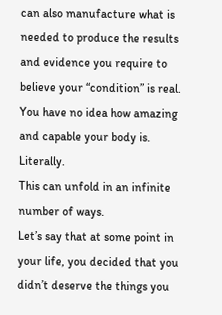can also manufacture what is needed to produce the results and evidence you require to believe your “condition” is real. You have no idea how amazing and capable your body is. Literally.
This can unfold in an infinite number of ways.
Let’s say that at some point in your life, you decided that you didn’t deserve the things you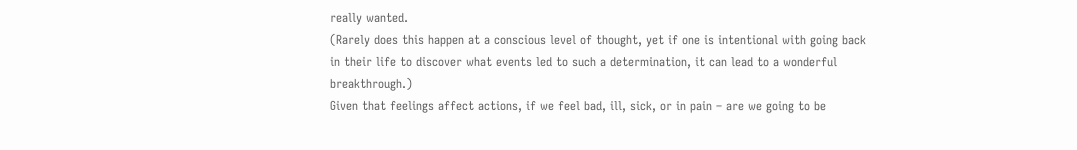really wanted.
(Rarely does this happen at a conscious level of thought, yet if one is intentional with going back in their life to discover what events led to such a determination, it can lead to a wonderful breakthrough.)
Given that feelings affect actions, if we feel bad, ill, sick, or in pain – are we going to be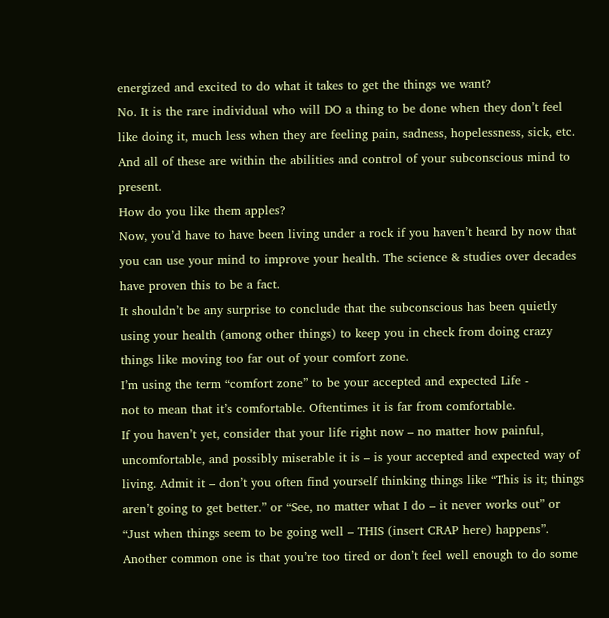energized and excited to do what it takes to get the things we want?
No. It is the rare individual who will DO a thing to be done when they don’t feel like doing it, much less when they are feeling pain, sadness, hopelessness, sick, etc. And all of these are within the abilities and control of your subconscious mind to present.
How do you like them apples?
Now, you’d have to have been living under a rock if you haven’t heard by now that you can use your mind to improve your health. The science & studies over decades have proven this to be a fact.
It shouldn’t be any surprise to conclude that the subconscious has been quietly using your health (among other things) to keep you in check from doing crazy things like moving too far out of your comfort zone.
I’m using the term “comfort zone” to be your accepted and expected Life -
not to mean that it’s comfortable. Oftentimes it is far from comfortable.
If you haven’t yet, consider that your life right now – no matter how painful, uncomfortable, and possibly miserable it is – is your accepted and expected way of living. Admit it – don’t you often find yourself thinking things like “This is it; things aren’t going to get better.” or “See, no matter what I do – it never works out” or “Just when things seem to be going well – THIS (insert CRAP here) happens”.
Another common one is that you’re too tired or don’t feel well enough to do some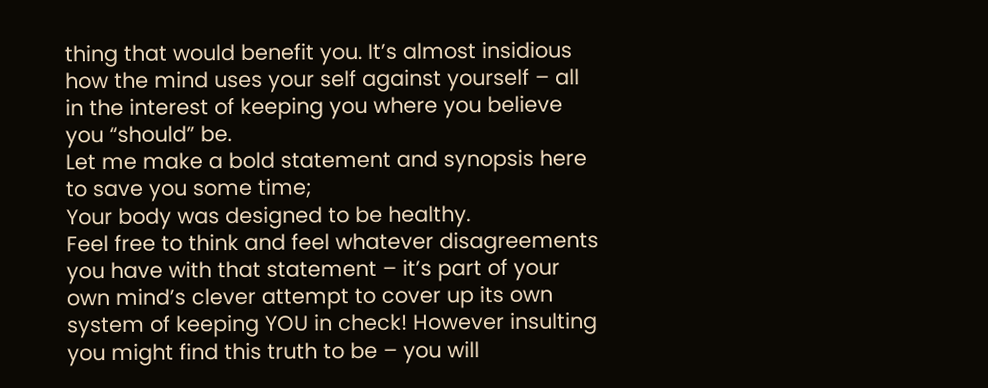thing that would benefit you. It’s almost insidious how the mind uses your self against yourself – all in the interest of keeping you where you believe you “should” be.
Let me make a bold statement and synopsis here to save you some time;
Your body was designed to be healthy.
Feel free to think and feel whatever disagreements you have with that statement – it’s part of your own mind’s clever attempt to cover up its own system of keeping YOU in check! However insulting you might find this truth to be – you will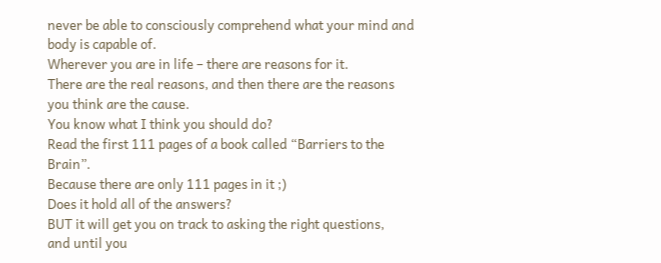never be able to consciously comprehend what your mind and body is capable of.
Wherever you are in life – there are reasons for it.
There are the real reasons, and then there are the reasons you think are the cause.
You know what I think you should do?
Read the first 111 pages of a book called “Barriers to the Brain”.
Because there are only 111 pages in it ;)
Does it hold all of the answers?
BUT it will get you on track to asking the right questions,
and until you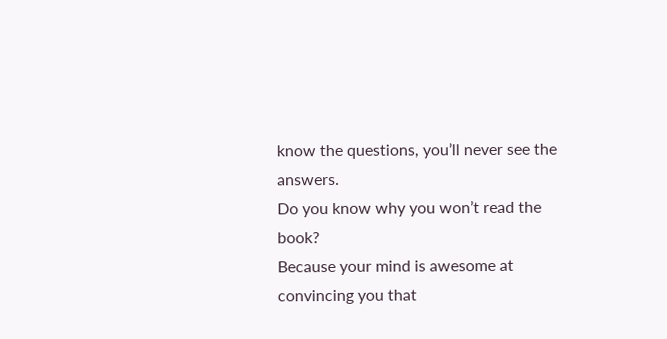know the questions, you’ll never see the answers.
Do you know why you won’t read the book?
Because your mind is awesome at convincing you that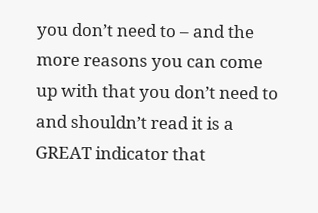you don’t need to – and the more reasons you can come up with that you don’t need to and shouldn’t read it is a GREAT indicator that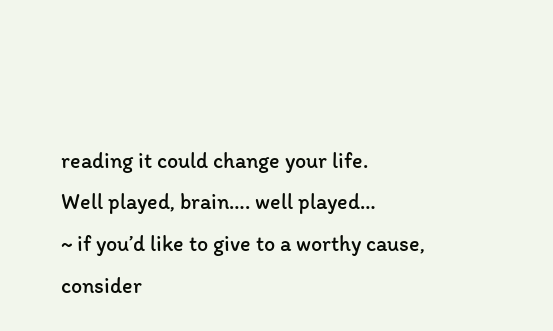reading it could change your life.
Well played, brain…. well played…
~ if you’d like to give to a worthy cause,
consider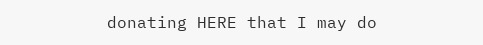donating HERE that I may do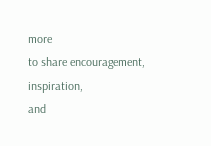more
to share encouragement, inspiration,
and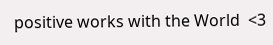positive works with the World  <3